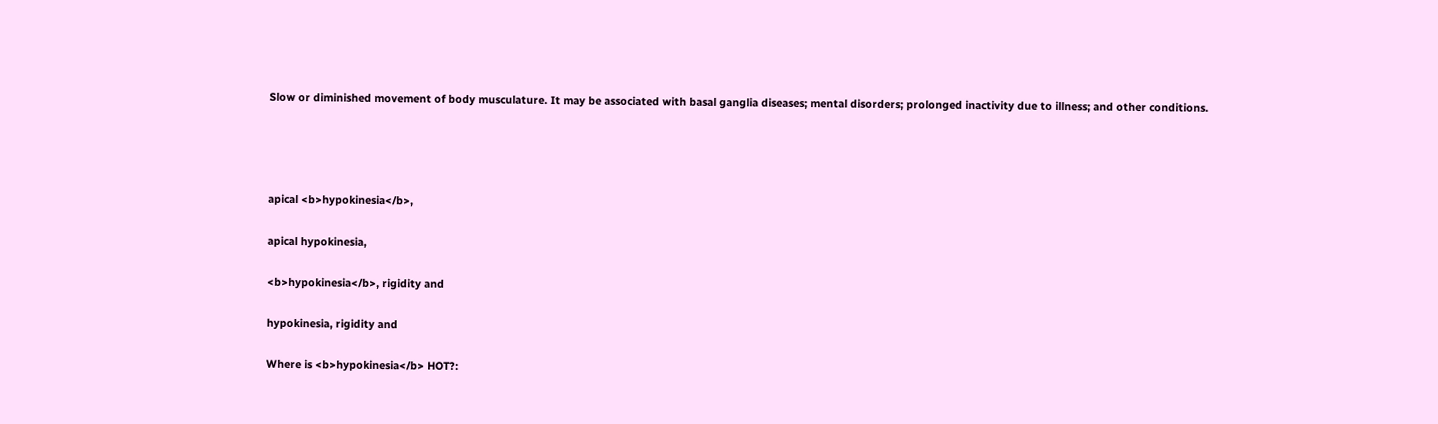Slow or diminished movement of body musculature. It may be associated with basal ganglia diseases; mental disorders; prolonged inactivity due to illness; and other conditions.




apical <b>hypokinesia</b>,

apical hypokinesia,

<b>hypokinesia</b>, rigidity and

hypokinesia, rigidity and

Where is <b>hypokinesia</b> HOT?: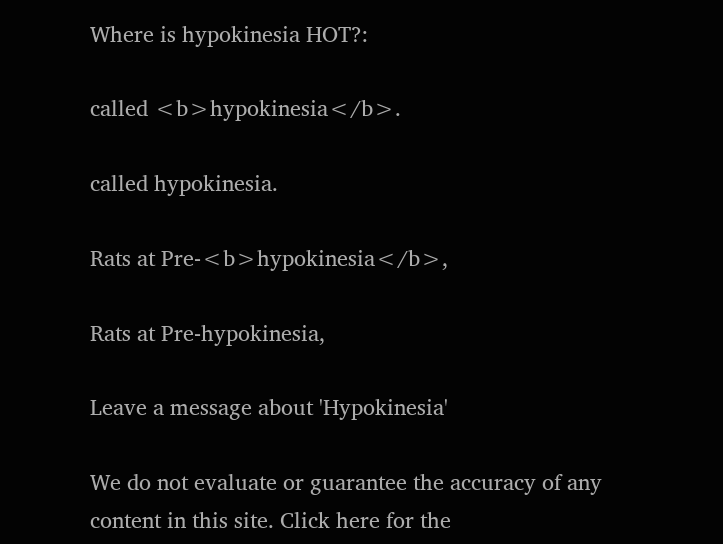Where is hypokinesia HOT?:

called <b>hypokinesia</b>.

called hypokinesia.

Rats at Pre-<b>hypokinesia</b>,

Rats at Pre-hypokinesia,

Leave a message about 'Hypokinesia'

We do not evaluate or guarantee the accuracy of any content in this site. Click here for the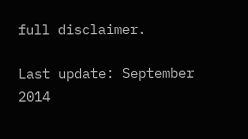full disclaimer.

Last update: September 2014